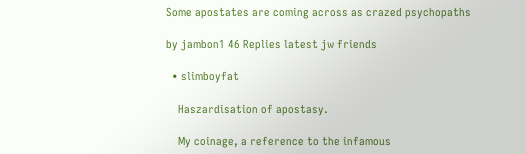Some apostates are coming across as crazed psychopaths

by jambon1 46 Replies latest jw friends

  • slimboyfat

    Haszardisation of apostasy.

    My coinage, a reference to the infamous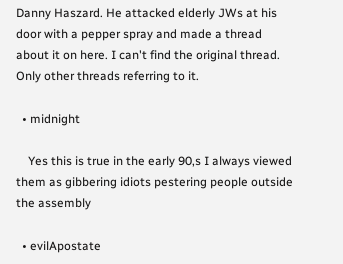Danny Haszard. He attacked elderly JWs at his door with a pepper spray and made a thread about it on here. I can't find the original thread. Only other threads referring to it.

  • midnight

    Yes this is true in the early 90,s I always viewed them as gibbering idiots pestering people outside the assembly

  • evilApostate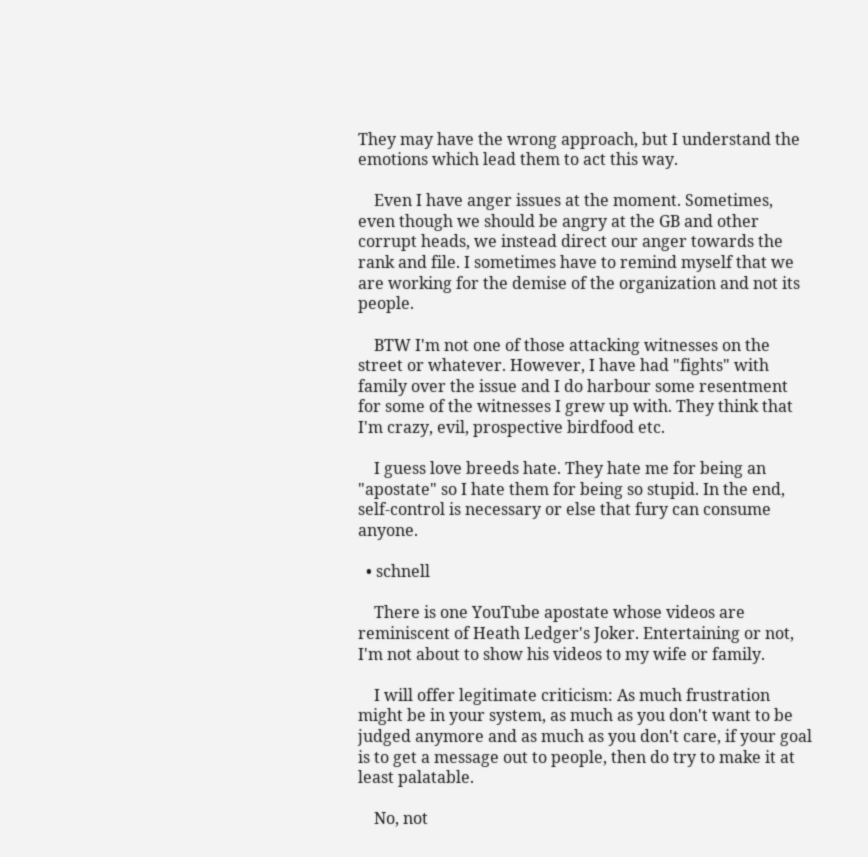They may have the wrong approach, but I understand the emotions which lead them to act this way.

    Even I have anger issues at the moment. Sometimes, even though we should be angry at the GB and other corrupt heads, we instead direct our anger towards the rank and file. I sometimes have to remind myself that we are working for the demise of the organization and not its people.

    BTW I'm not one of those attacking witnesses on the street or whatever. However, I have had "fights" with family over the issue and I do harbour some resentment for some of the witnesses I grew up with. They think that I'm crazy, evil, prospective birdfood etc.

    I guess love breeds hate. They hate me for being an "apostate" so I hate them for being so stupid. In the end, self-control is necessary or else that fury can consume anyone.

  • schnell

    There is one YouTube apostate whose videos are reminiscent of Heath Ledger's Joker. Entertaining or not, I'm not about to show his videos to my wife or family.

    I will offer legitimate criticism: As much frustration might be in your system, as much as you don't want to be judged anymore and as much as you don't care, if your goal is to get a message out to people, then do try to make it at least palatable.

    No, not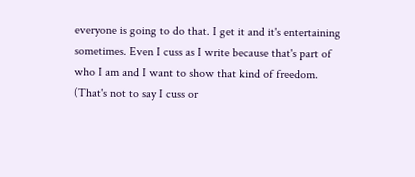everyone is going to do that. I get it and it's entertaining sometimes. Even I cuss as I write because that's part of who I am and I want to show that kind of freedom. (That's not to say I cuss or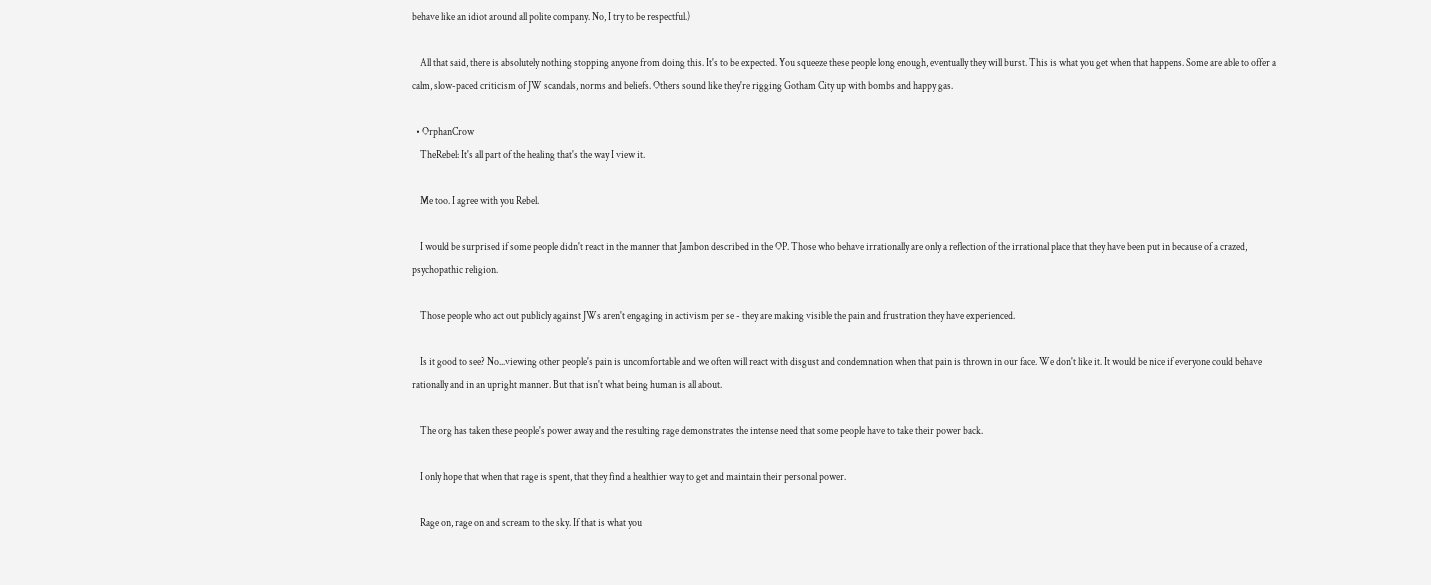behave like an idiot around all polite company. No, I try to be respectful.)

    All that said, there is absolutely nothing stopping anyone from doing this. It's to be expected. You squeeze these people long enough, eventually they will burst. This is what you get when that happens. Some are able to offer a calm, slow-paced criticism of JW scandals, norms and beliefs. Others sound like they're rigging Gotham City up with bombs and happy gas.

  • OrphanCrow
    TheRebel: It's all part of the healing that's the way I view it.

    Me too. I agree with you Rebel.

    I would be surprised if some people didn't react in the manner that Jambon described in the OP. Those who behave irrationally are only a reflection of the irrational place that they have been put in because of a crazed, psychopathic religion.

    Those people who act out publicly against JWs aren't engaging in activism per se - they are making visible the pain and frustration they have experienced.

    Is it good to see? No...viewing other people's pain is uncomfortable and we often will react with disgust and condemnation when that pain is thrown in our face. We don't like it. It would be nice if everyone could behave rationally and in an upright manner. But that isn't what being human is all about.

    The org has taken these people's power away and the resulting rage demonstrates the intense need that some people have to take their power back.

    I only hope that when that rage is spent, that they find a healthier way to get and maintain their personal power.

    Rage on, rage on and scream to the sky. If that is what you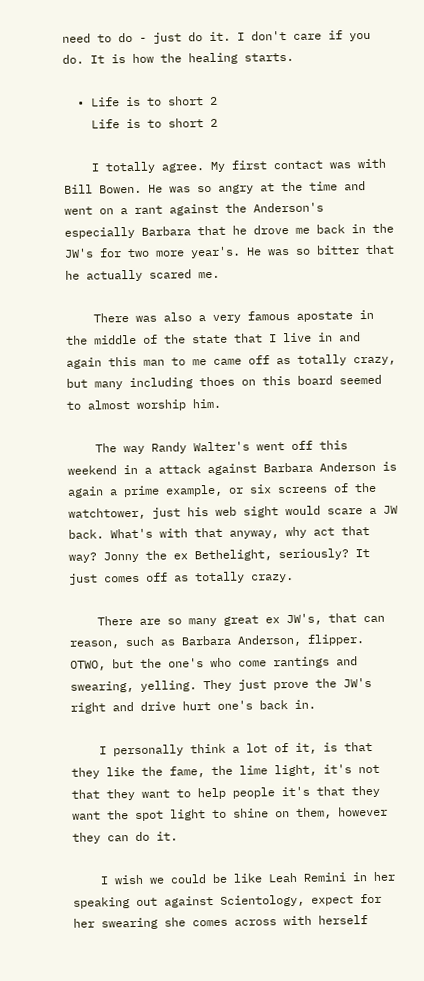need to do - just do it. I don't care if you do. It is how the healing starts.

  • Life is to short 2
    Life is to short 2

    I totally agree. My first contact was with Bill Bowen. He was so angry at the time and went on a rant against the Anderson's especially Barbara that he drove me back in the JW's for two more year's. He was so bitter that he actually scared me.

    There was also a very famous apostate in the middle of the state that I live in and again this man to me came off as totally crazy, but many including thoes on this board seemed to almost worship him.

    The way Randy Walter's went off this weekend in a attack against Barbara Anderson is again a prime example, or six screens of the watchtower, just his web sight would scare a JW back. What's with that anyway, why act that way? Jonny the ex Bethelight, seriously? It just comes off as totally crazy.

    There are so many great ex JW's, that can reason, such as Barbara Anderson, flipper. OTWO, but the one's who come rantings and swearing, yelling. They just prove the JW's right and drive hurt one's back in.

    I personally think a lot of it, is that they like the fame, the lime light, it's not that they want to help people it's that they want the spot light to shine on them, however they can do it.

    I wish we could be like Leah Remini in her speaking out against Scientology, expect for her swearing she comes across with herself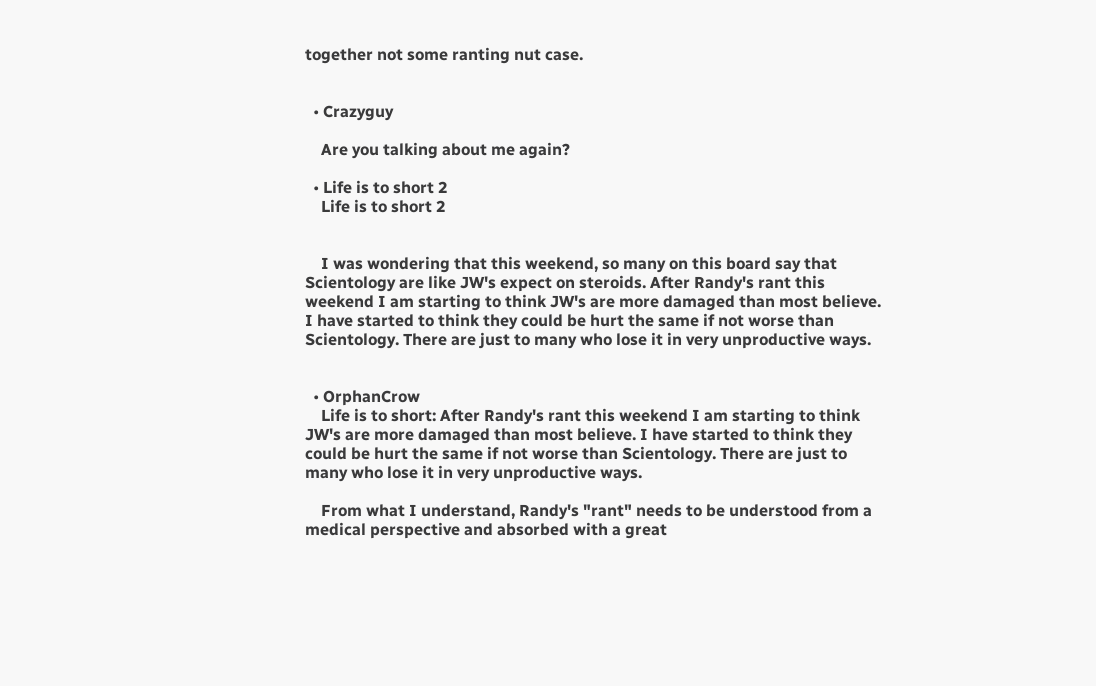together not some ranting nut case.


  • Crazyguy

    Are you talking about me again?

  • Life is to short 2
    Life is to short 2


    I was wondering that this weekend, so many on this board say that Scientology are like JW's expect on steroids. After Randy's rant this weekend I am starting to think JW's are more damaged than most believe. I have started to think they could be hurt the same if not worse than Scientology. There are just to many who lose it in very unproductive ways.


  • OrphanCrow
    Life is to short: After Randy's rant this weekend I am starting to think JW's are more damaged than most believe. I have started to think they could be hurt the same if not worse than Scientology. There are just to many who lose it in very unproductive ways.

    From what I understand, Randy's "rant" needs to be understood from a medical perspective and absorbed with a great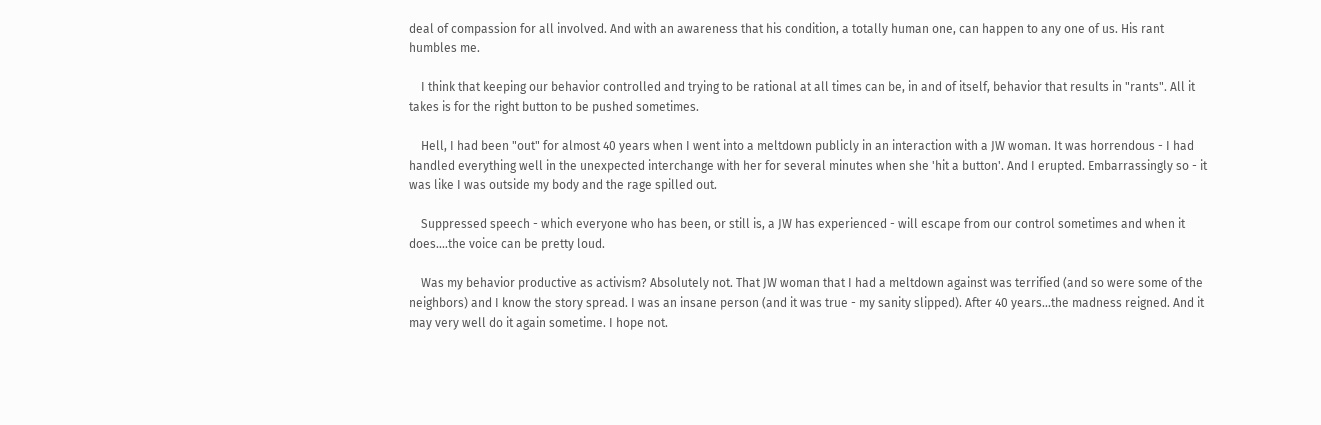deal of compassion for all involved. And with an awareness that his condition, a totally human one, can happen to any one of us. His rant humbles me.

    I think that keeping our behavior controlled and trying to be rational at all times can be, in and of itself, behavior that results in "rants". All it takes is for the right button to be pushed sometimes.

    Hell, I had been "out" for almost 40 years when I went into a meltdown publicly in an interaction with a JW woman. It was horrendous - I had handled everything well in the unexpected interchange with her for several minutes when she 'hit a button'. And I erupted. Embarrassingly so - it was like I was outside my body and the rage spilled out.

    Suppressed speech - which everyone who has been, or still is, a JW has experienced - will escape from our control sometimes and when it does....the voice can be pretty loud.

    Was my behavior productive as activism? Absolutely not. That JW woman that I had a meltdown against was terrified (and so were some of the neighbors) and I know the story spread. I was an insane person (and it was true - my sanity slipped). After 40 years...the madness reigned. And it may very well do it again sometime. I hope not.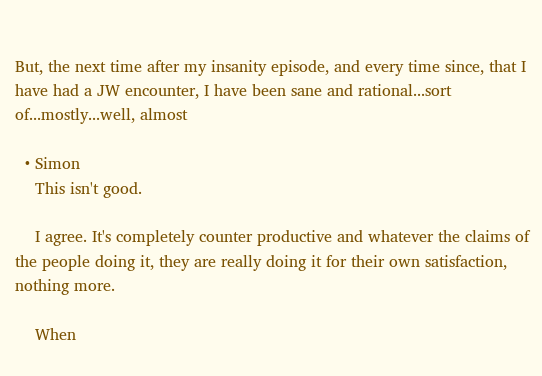But, the next time after my insanity episode, and every time since, that I have had a JW encounter, I have been sane and rational...sort of...mostly...well, almost

  • Simon
    This isn't good.

    I agree. It's completely counter productive and whatever the claims of the people doing it, they are really doing it for their own satisfaction, nothing more.

    When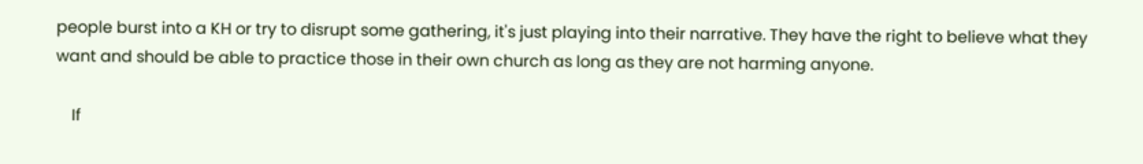people burst into a KH or try to disrupt some gathering, it's just playing into their narrative. They have the right to believe what they want and should be able to practice those in their own church as long as they are not harming anyone.

    If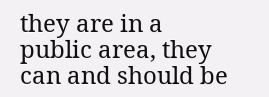they are in a public area, they can and should be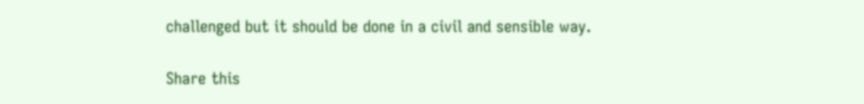challenged but it should be done in a civil and sensible way.

Share this